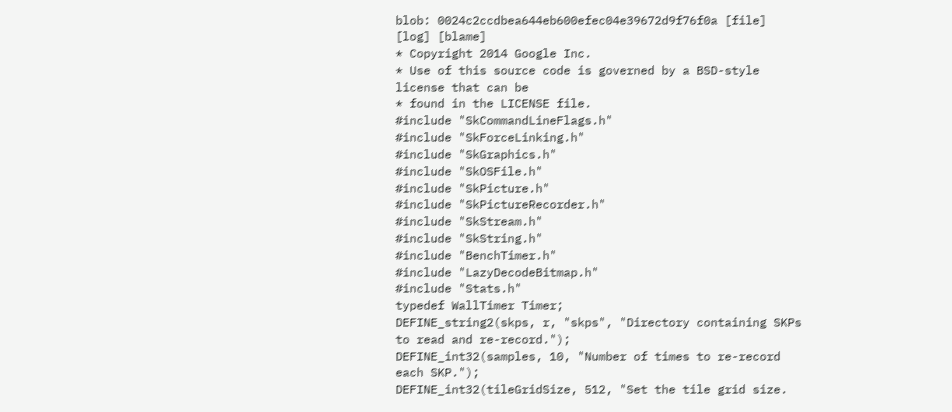blob: 0024c2ccdbea644eb600efec04e39672d9f76f0a [file] [log] [blame]
* Copyright 2014 Google Inc.
* Use of this source code is governed by a BSD-style license that can be
* found in the LICENSE file.
#include "SkCommandLineFlags.h"
#include "SkForceLinking.h"
#include "SkGraphics.h"
#include "SkOSFile.h"
#include "SkPicture.h"
#include "SkPictureRecorder.h"
#include "SkStream.h"
#include "SkString.h"
#include "BenchTimer.h"
#include "LazyDecodeBitmap.h"
#include "Stats.h"
typedef WallTimer Timer;
DEFINE_string2(skps, r, "skps", "Directory containing SKPs to read and re-record.");
DEFINE_int32(samples, 10, "Number of times to re-record each SKP.");
DEFINE_int32(tileGridSize, 512, "Set the tile grid size.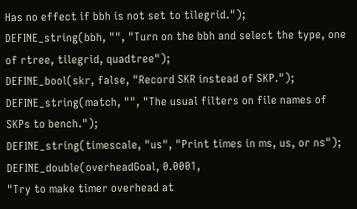Has no effect if bbh is not set to tilegrid.");
DEFINE_string(bbh, "", "Turn on the bbh and select the type, one of rtree, tilegrid, quadtree");
DEFINE_bool(skr, false, "Record SKR instead of SKP.");
DEFINE_string(match, "", "The usual filters on file names of SKPs to bench.");
DEFINE_string(timescale, "us", "Print times in ms, us, or ns");
DEFINE_double(overheadGoal, 0.0001,
"Try to make timer overhead at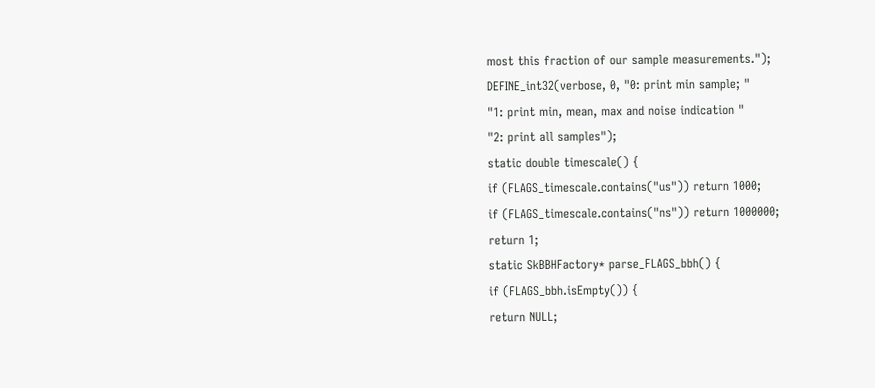most this fraction of our sample measurements.");
DEFINE_int32(verbose, 0, "0: print min sample; "
"1: print min, mean, max and noise indication "
"2: print all samples");
static double timescale() {
if (FLAGS_timescale.contains("us")) return 1000;
if (FLAGS_timescale.contains("ns")) return 1000000;
return 1;
static SkBBHFactory* parse_FLAGS_bbh() {
if (FLAGS_bbh.isEmpty()) {
return NULL;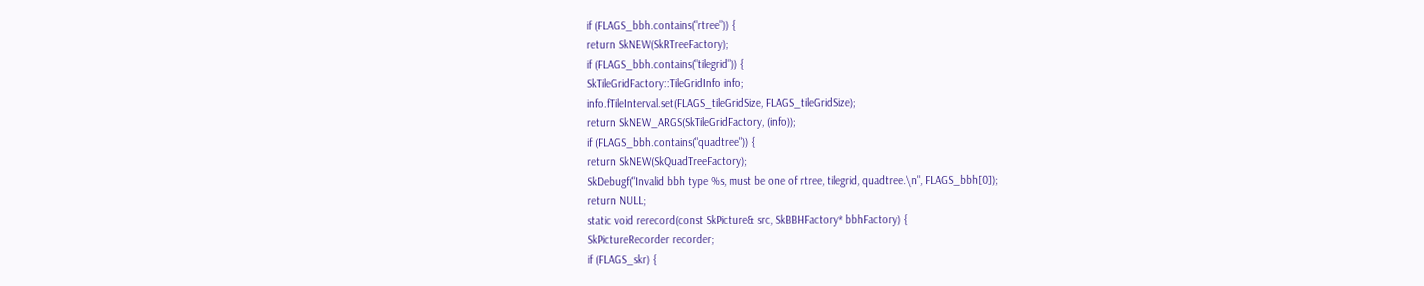if (FLAGS_bbh.contains("rtree")) {
return SkNEW(SkRTreeFactory);
if (FLAGS_bbh.contains("tilegrid")) {
SkTileGridFactory::TileGridInfo info;
info.fTileInterval.set(FLAGS_tileGridSize, FLAGS_tileGridSize);
return SkNEW_ARGS(SkTileGridFactory, (info));
if (FLAGS_bbh.contains("quadtree")) {
return SkNEW(SkQuadTreeFactory);
SkDebugf("Invalid bbh type %s, must be one of rtree, tilegrid, quadtree.\n", FLAGS_bbh[0]);
return NULL;
static void rerecord(const SkPicture& src, SkBBHFactory* bbhFactory) {
SkPictureRecorder recorder;
if (FLAGS_skr) {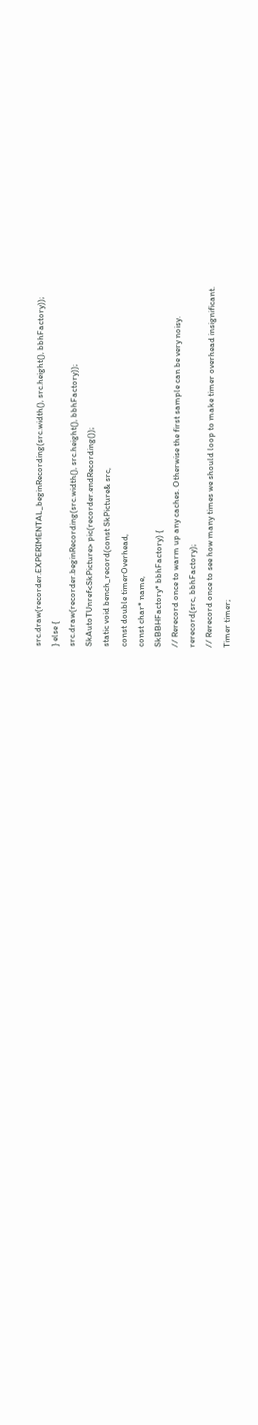src.draw(recorder.EXPERIMENTAL_beginRecording(src.width(), src.height(), bbhFactory));
} else {
src.draw(recorder.beginRecording(src.width(), src.height(), bbhFactory));
SkAutoTUnref<SkPicture> pic(recorder.endRecording());
static void bench_record(const SkPicture& src,
const double timerOverhead,
const char* name,
SkBBHFactory* bbhFactory) {
// Rerecord once to warm up any caches. Otherwise the first sample can be very noisy.
rerecord(src, bbhFactory);
// Rerecord once to see how many times we should loop to make timer overhead insignificant.
Timer timer;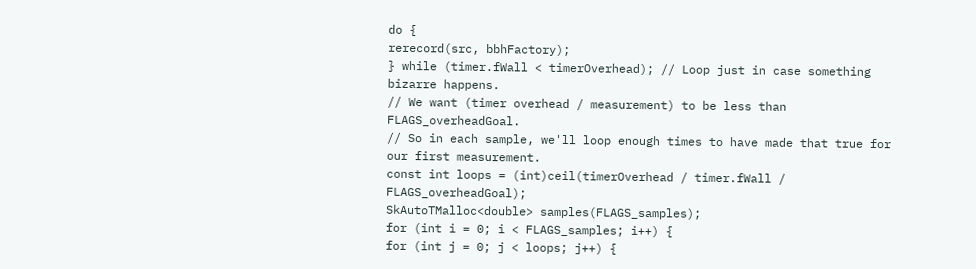do {
rerecord(src, bbhFactory);
} while (timer.fWall < timerOverhead); // Loop just in case something bizarre happens.
// We want (timer overhead / measurement) to be less than FLAGS_overheadGoal.
// So in each sample, we'll loop enough times to have made that true for our first measurement.
const int loops = (int)ceil(timerOverhead / timer.fWall / FLAGS_overheadGoal);
SkAutoTMalloc<double> samples(FLAGS_samples);
for (int i = 0; i < FLAGS_samples; i++) {
for (int j = 0; j < loops; j++) {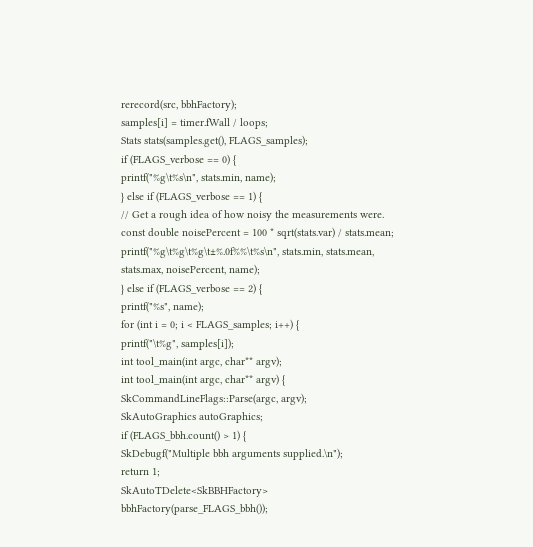rerecord(src, bbhFactory);
samples[i] = timer.fWall / loops;
Stats stats(samples.get(), FLAGS_samples);
if (FLAGS_verbose == 0) {
printf("%g\t%s\n", stats.min, name);
} else if (FLAGS_verbose == 1) {
// Get a rough idea of how noisy the measurements were.
const double noisePercent = 100 * sqrt(stats.var) / stats.mean;
printf("%g\t%g\t%g\t±%.0f%%\t%s\n", stats.min, stats.mean, stats.max, noisePercent, name);
} else if (FLAGS_verbose == 2) {
printf("%s", name);
for (int i = 0; i < FLAGS_samples; i++) {
printf("\t%g", samples[i]);
int tool_main(int argc, char** argv);
int tool_main(int argc, char** argv) {
SkCommandLineFlags::Parse(argc, argv);
SkAutoGraphics autoGraphics;
if (FLAGS_bbh.count() > 1) {
SkDebugf("Multiple bbh arguments supplied.\n");
return 1;
SkAutoTDelete<SkBBHFactory> bbhFactory(parse_FLAGS_bbh());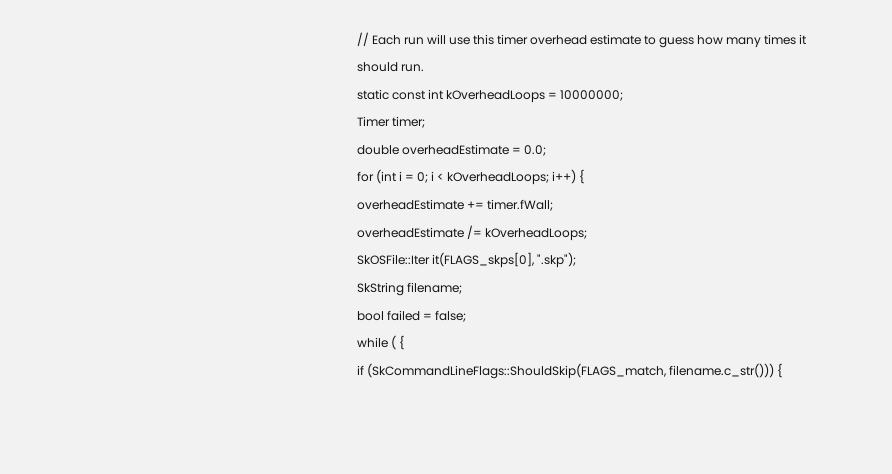// Each run will use this timer overhead estimate to guess how many times it should run.
static const int kOverheadLoops = 10000000;
Timer timer;
double overheadEstimate = 0.0;
for (int i = 0; i < kOverheadLoops; i++) {
overheadEstimate += timer.fWall;
overheadEstimate /= kOverheadLoops;
SkOSFile::Iter it(FLAGS_skps[0], ".skp");
SkString filename;
bool failed = false;
while ( {
if (SkCommandLineFlags::ShouldSkip(FLAGS_match, filename.c_str())) {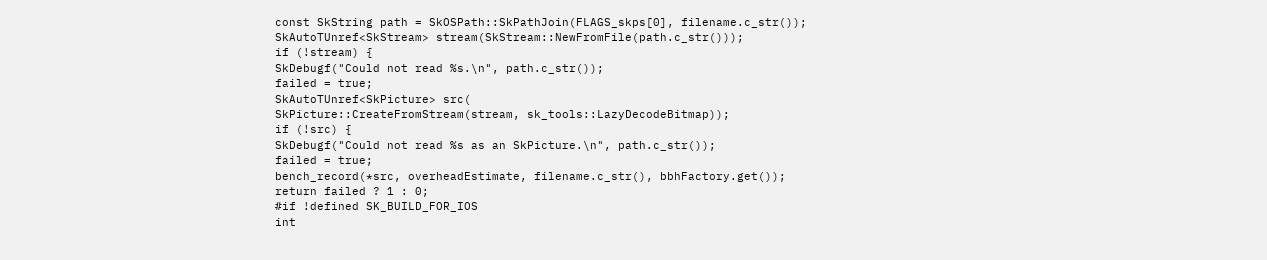const SkString path = SkOSPath::SkPathJoin(FLAGS_skps[0], filename.c_str());
SkAutoTUnref<SkStream> stream(SkStream::NewFromFile(path.c_str()));
if (!stream) {
SkDebugf("Could not read %s.\n", path.c_str());
failed = true;
SkAutoTUnref<SkPicture> src(
SkPicture::CreateFromStream(stream, sk_tools::LazyDecodeBitmap));
if (!src) {
SkDebugf("Could not read %s as an SkPicture.\n", path.c_str());
failed = true;
bench_record(*src, overheadEstimate, filename.c_str(), bbhFactory.get());
return failed ? 1 : 0;
#if !defined SK_BUILD_FOR_IOS
int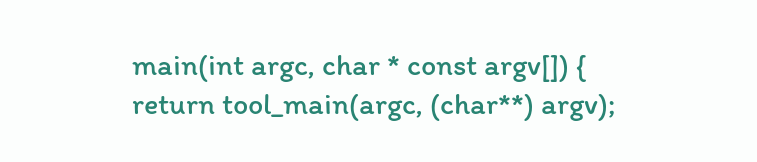main(int argc, char * const argv[]) {
return tool_main(argc, (char**) argv);